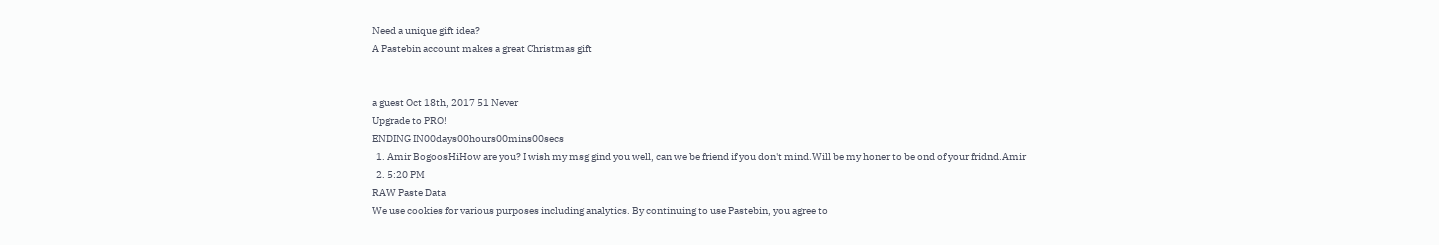Need a unique gift idea?
A Pastebin account makes a great Christmas gift


a guest Oct 18th, 2017 51 Never
Upgrade to PRO!
ENDING IN00days00hours00mins00secs
  1. Amir BogoosHiHow are you? I wish my msg gind you well, can we be friend if you don't mind.Will be my honer to be ond of your fridnd.Amir
  2. 5:20 PM
RAW Paste Data
We use cookies for various purposes including analytics. By continuing to use Pastebin, you agree to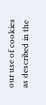our use of cookies as described in the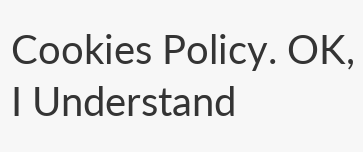Cookies Policy. OK, I Understand